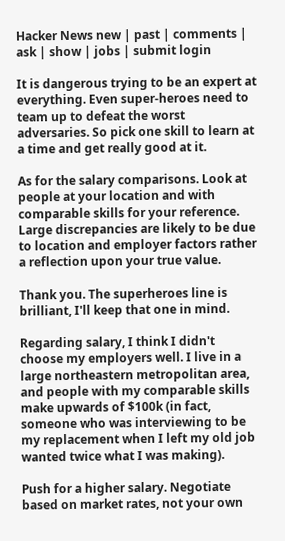Hacker News new | past | comments | ask | show | jobs | submit login

It is dangerous trying to be an expert at everything. Even super-heroes need to team up to defeat the worst adversaries. So pick one skill to learn at a time and get really good at it.

As for the salary comparisons. Look at people at your location and with comparable skills for your reference. Large discrepancies are likely to be due to location and employer factors rather a reflection upon your true value.

Thank you. The superheroes line is brilliant, I'll keep that one in mind.

Regarding salary, I think I didn't choose my employers well. I live in a large northeastern metropolitan area, and people with my comparable skills make upwards of $100k (in fact, someone who was interviewing to be my replacement when I left my old job wanted twice what I was making).

Push for a higher salary. Negotiate based on market rates, not your own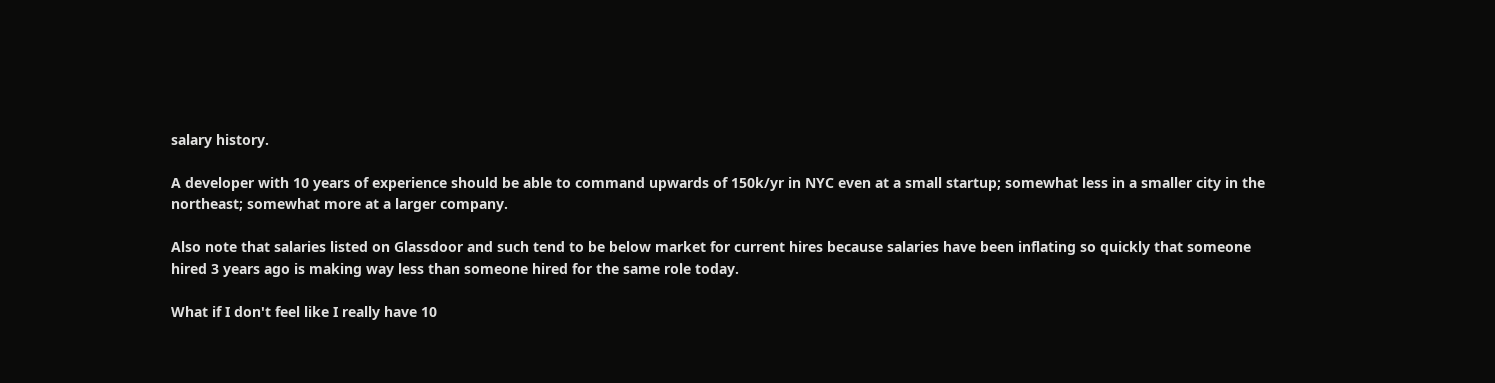salary history.

A developer with 10 years of experience should be able to command upwards of 150k/yr in NYC even at a small startup; somewhat less in a smaller city in the northeast; somewhat more at a larger company.

Also note that salaries listed on Glassdoor and such tend to be below market for current hires because salaries have been inflating so quickly that someone hired 3 years ago is making way less than someone hired for the same role today.

What if I don't feel like I really have 10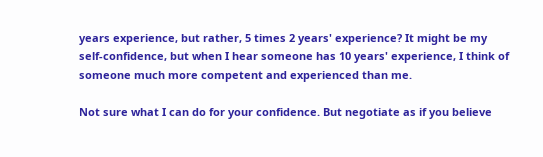years experience, but rather, 5 times 2 years' experience? It might be my self-confidence, but when I hear someone has 10 years' experience, I think of someone much more competent and experienced than me.

Not sure what I can do for your confidence. But negotiate as if you believe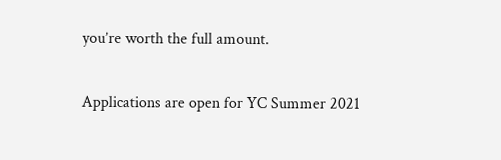you’re worth the full amount.

Applications are open for YC Summer 2021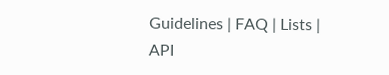Guidelines | FAQ | Lists | API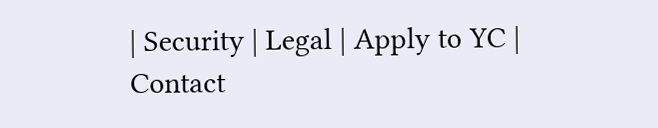| Security | Legal | Apply to YC | Contact